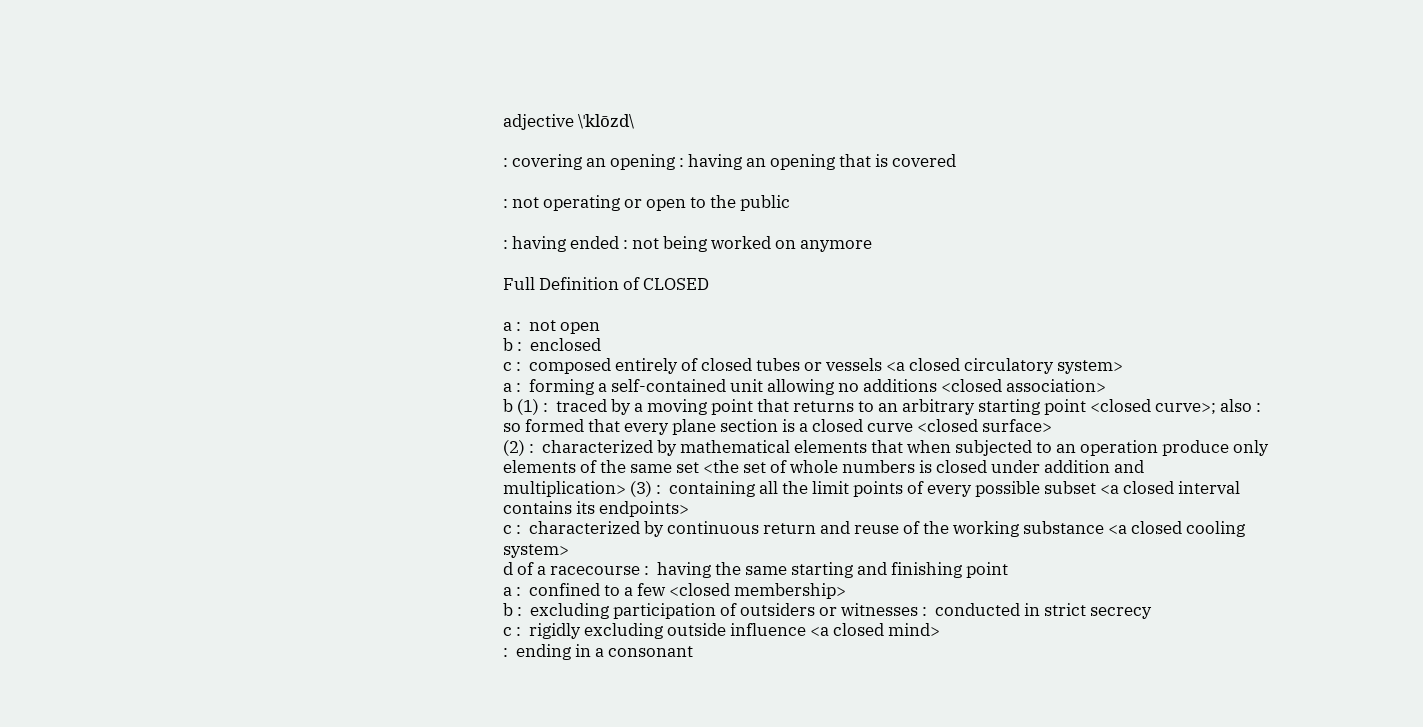adjective \ˈklōzd\

: covering an opening : having an opening that is covered

: not operating or open to the public

: having ended : not being worked on anymore

Full Definition of CLOSED

a :  not open
b :  enclosed
c :  composed entirely of closed tubes or vessels <a closed circulatory system>
a :  forming a self-contained unit allowing no additions <closed association>
b (1) :  traced by a moving point that returns to an arbitrary starting point <closed curve>; also :  so formed that every plane section is a closed curve <closed surface>
(2) :  characterized by mathematical elements that when subjected to an operation produce only elements of the same set <the set of whole numbers is closed under addition and multiplication> (3) :  containing all the limit points of every possible subset <a closed interval contains its endpoints>
c :  characterized by continuous return and reuse of the working substance <a closed cooling system>
d of a racecourse :  having the same starting and finishing point
a :  confined to a few <closed membership>
b :  excluding participation of outsiders or witnesses :  conducted in strict secrecy
c :  rigidly excluding outside influence <a closed mind>
:  ending in a consonant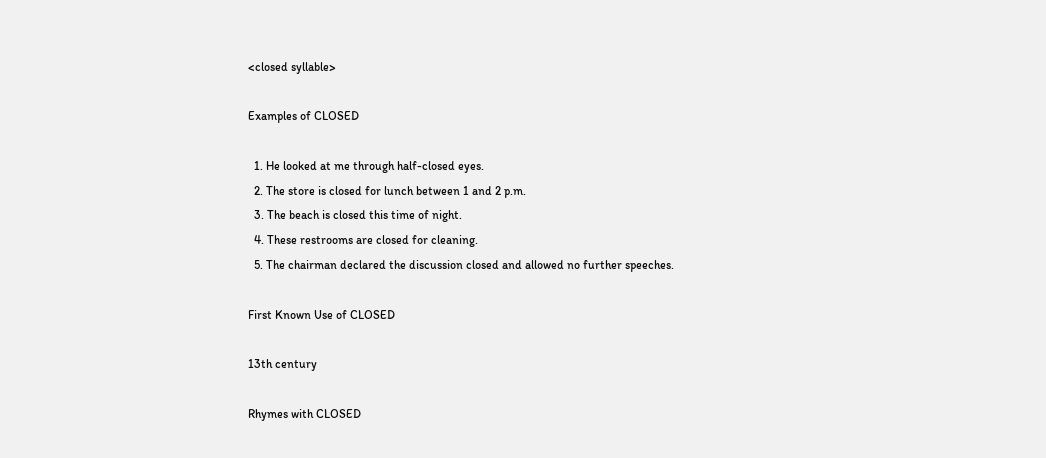<closed syllable>

Examples of CLOSED

  1. He looked at me through half-closed eyes.
  2. The store is closed for lunch between 1 and 2 p.m.
  3. The beach is closed this time of night.
  4. These restrooms are closed for cleaning.
  5. The chairman declared the discussion closed and allowed no further speeches.

First Known Use of CLOSED

13th century

Rhymes with CLOSED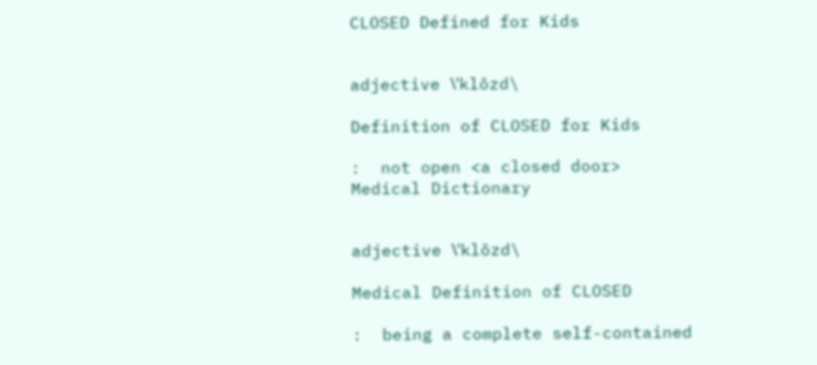CLOSED Defined for Kids


adjective \ˈklōzd\

Definition of CLOSED for Kids

:  not open <a closed door>
Medical Dictionary


adjective \ˈklōzd\

Medical Definition of CLOSED

:  being a complete self-contained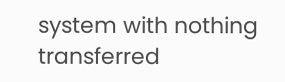system with nothing transferred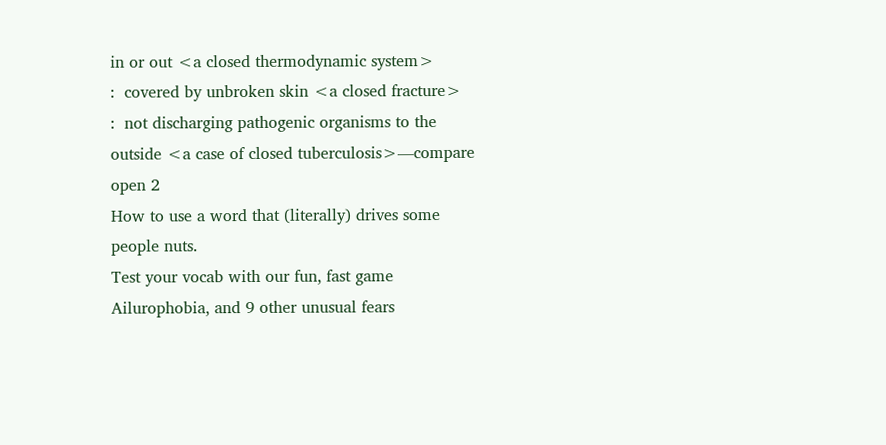in or out <a closed thermodynamic system>
:  covered by unbroken skin <a closed fracture>
:  not discharging pathogenic organisms to the outside <a case of closed tuberculosis>—compare open 2
How to use a word that (literally) drives some people nuts.
Test your vocab with our fun, fast game
Ailurophobia, and 9 other unusual fears